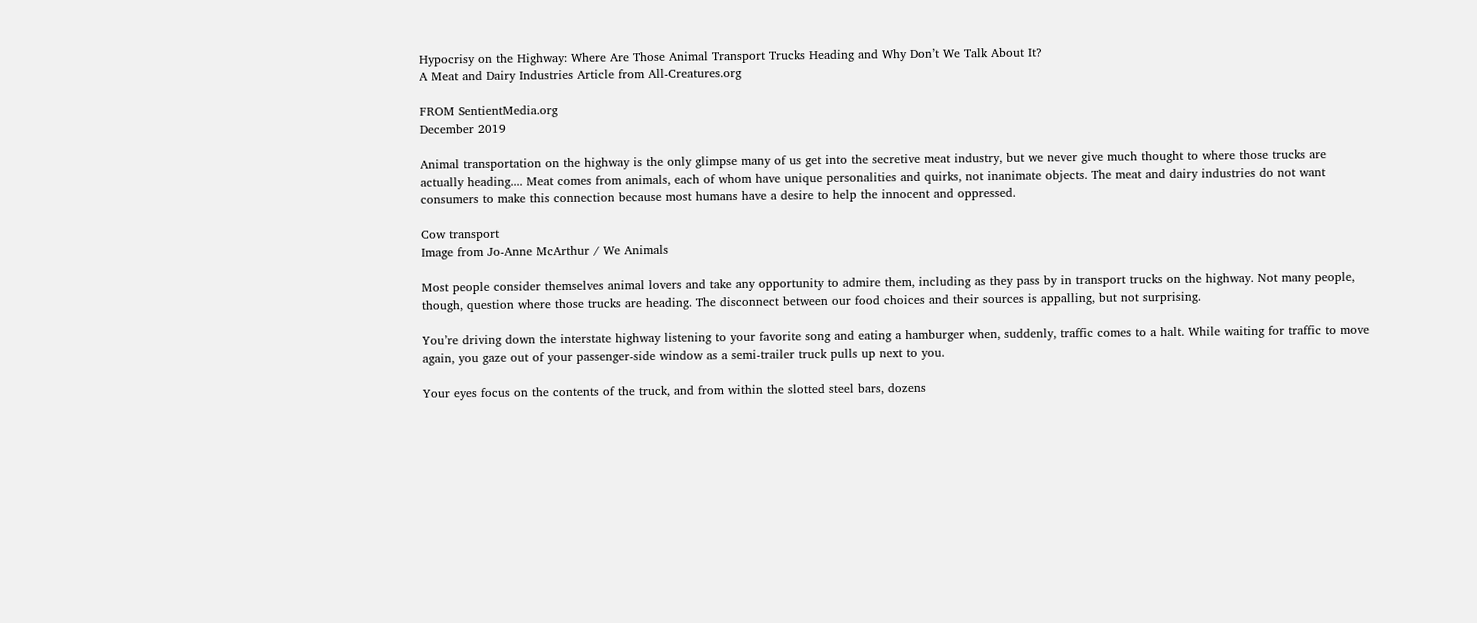Hypocrisy on the Highway: Where Are Those Animal Transport Trucks Heading and Why Don’t We Talk About It?
A Meat and Dairy Industries Article from All-Creatures.org

FROM SentientMedia.org
December 2019

Animal transportation on the highway is the only glimpse many of us get into the secretive meat industry, but we never give much thought to where those trucks are actually heading.... Meat comes from animals, each of whom have unique personalities and quirks, not inanimate objects. The meat and dairy industries do not want consumers to make this connection because most humans have a desire to help the innocent and oppressed.

Cow transport
Image from Jo-Anne McArthur / We Animals

Most people consider themselves animal lovers and take any opportunity to admire them, including as they pass by in transport trucks on the highway. Not many people, though, question where those trucks are heading. The disconnect between our food choices and their sources is appalling, but not surprising.

You’re driving down the interstate highway listening to your favorite song and eating a hamburger when, suddenly, traffic comes to a halt. While waiting for traffic to move again, you gaze out of your passenger-side window as a semi-trailer truck pulls up next to you.

Your eyes focus on the contents of the truck, and from within the slotted steel bars, dozens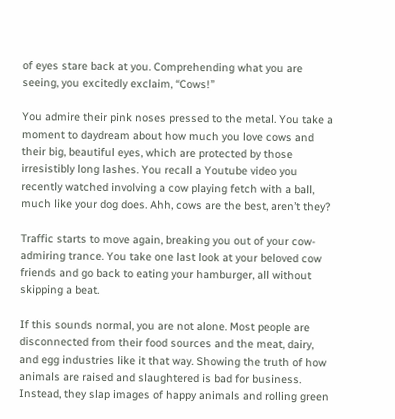of eyes stare back at you. Comprehending what you are seeing, you excitedly exclaim, “Cows!”

You admire their pink noses pressed to the metal. You take a moment to daydream about how much you love cows and their big, beautiful eyes, which are protected by those irresistibly long lashes. You recall a Youtube video you recently watched involving a cow playing fetch with a ball, much like your dog does. Ahh, cows are the best, aren’t they?

Traffic starts to move again, breaking you out of your cow-admiring trance. You take one last look at your beloved cow friends and go back to eating your hamburger, all without skipping a beat.

If this sounds normal, you are not alone. Most people are disconnected from their food sources and the meat, dairy, and egg industries like it that way. Showing the truth of how animals are raised and slaughtered is bad for business. Instead, they slap images of happy animals and rolling green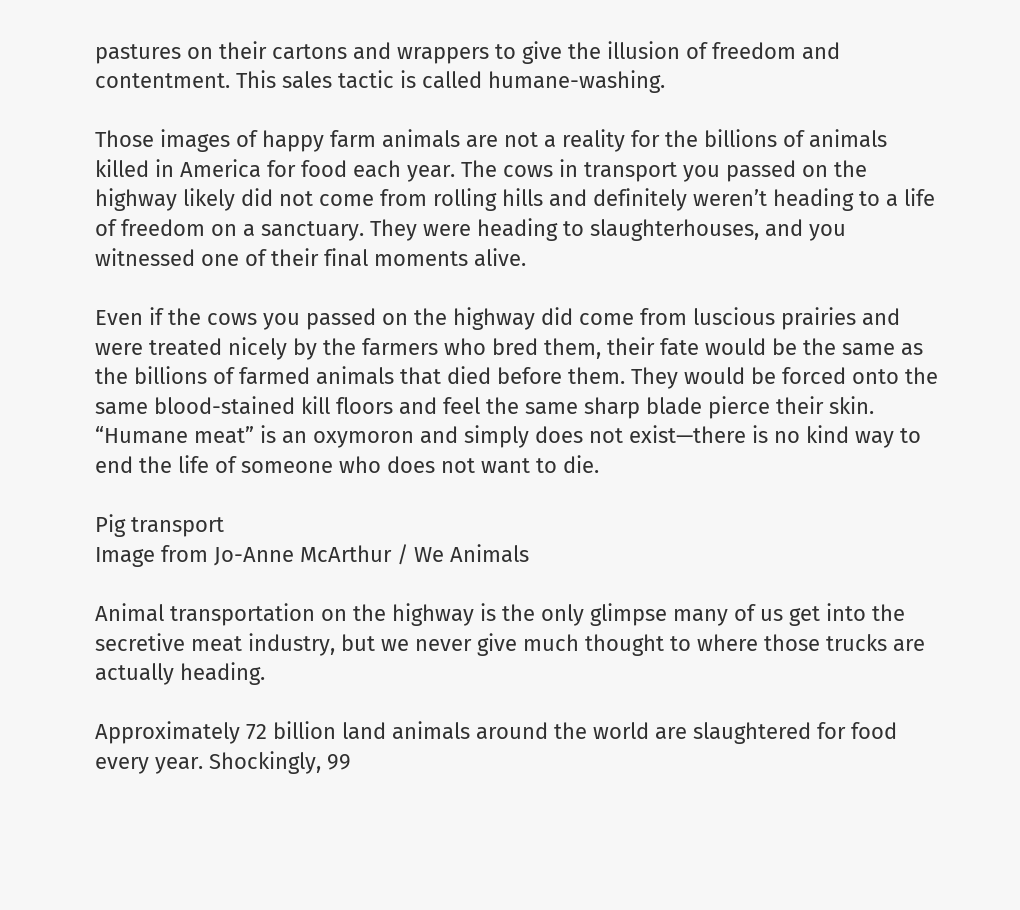pastures on their cartons and wrappers to give the illusion of freedom and contentment. This sales tactic is called humane-washing.

Those images of happy farm animals are not a reality for the billions of animals killed in America for food each year. The cows in transport you passed on the highway likely did not come from rolling hills and definitely weren’t heading to a life of freedom on a sanctuary. They were heading to slaughterhouses, and you witnessed one of their final moments alive.

Even if the cows you passed on the highway did come from luscious prairies and were treated nicely by the farmers who bred them, their fate would be the same as the billions of farmed animals that died before them. They would be forced onto the same blood-stained kill floors and feel the same sharp blade pierce their skin. “Humane meat” is an oxymoron and simply does not exist—there is no kind way to end the life of someone who does not want to die.

Pig transport
Image from Jo-Anne McArthur / We Animals

Animal transportation on the highway is the only glimpse many of us get into the secretive meat industry, but we never give much thought to where those trucks are actually heading.

Approximately 72 billion land animals around the world are slaughtered for food every year. Shockingly, 99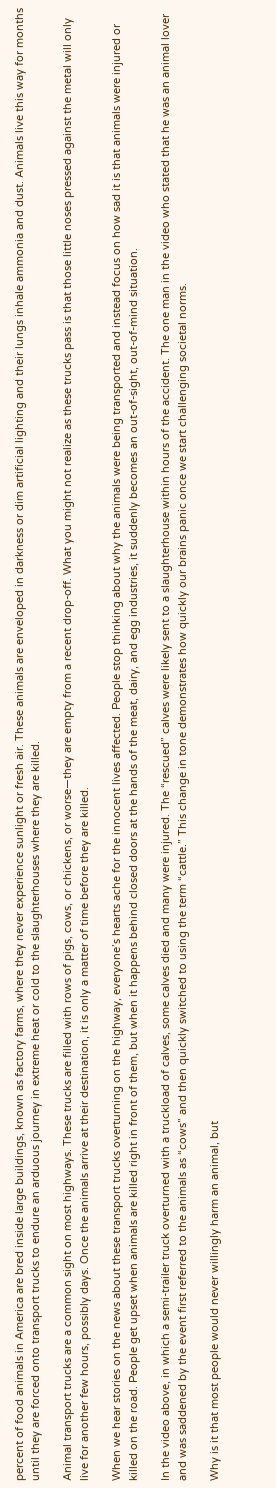percent of food animals in America are bred inside large buildings, known as factory farms, where they never experience sunlight or fresh air. These animals are enveloped in darkness or dim artificial lighting and their lungs inhale ammonia and dust. Animals live this way for months until they are forced onto transport trucks to endure an arduous journey in extreme heat or cold to the slaughterhouses where they are killed.

Animal transport trucks are a common sight on most highways. These trucks are filled with rows of pigs, cows, or chickens, or worse—they are empty from a recent drop-off. What you might not realize as these trucks pass is that those little noses pressed against the metal will only live for another few hours, possibly days. Once the animals arrive at their destination, it is only a matter of time before they are killed.

When we hear stories on the news about these transport trucks overturning on the highway, everyone’s hearts ache for the innocent lives affected. People stop thinking about why the animals were being transported and instead focus on how sad it is that animals were injured or killed on the road. People get upset when animals are killed right in front of them, but when it happens behind closed doors at the hands of the meat, dairy, and egg industries, it suddenly becomes an out-of-sight, out-of-mind situation.

In the video above, in which a semi-trailer truck overturned with a truckload of calves, some calves died and many were injured. The “rescued” calves were likely sent to a slaughterhouse within hours of the accident. The one man in the video who stated that he was an animal lover and was saddened by the event first referred to the animals as “cows” and then quickly switched to using the term “cattle.” This change in tone demonstrates how quickly our brains panic once we start challenging societal norms.

Why is it that most people would never willingly harm an animal, but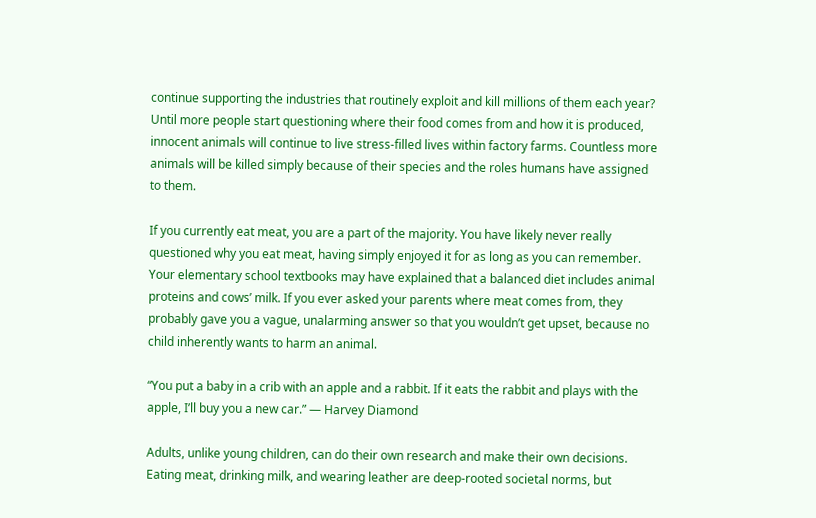continue supporting the industries that routinely exploit and kill millions of them each year? Until more people start questioning where their food comes from and how it is produced, innocent animals will continue to live stress-filled lives within factory farms. Countless more animals will be killed simply because of their species and the roles humans have assigned to them.

If you currently eat meat, you are a part of the majority. You have likely never really questioned why you eat meat, having simply enjoyed it for as long as you can remember. Your elementary school textbooks may have explained that a balanced diet includes animal proteins and cows’ milk. If you ever asked your parents where meat comes from, they probably gave you a vague, unalarming answer so that you wouldn’t get upset, because no child inherently wants to harm an animal.

“You put a baby in a crib with an apple and a rabbit. If it eats the rabbit and plays with the apple, I’ll buy you a new car.” ― Harvey Diamond

Adults, unlike young children, can do their own research and make their own decisions. Eating meat, drinking milk, and wearing leather are deep-rooted societal norms, but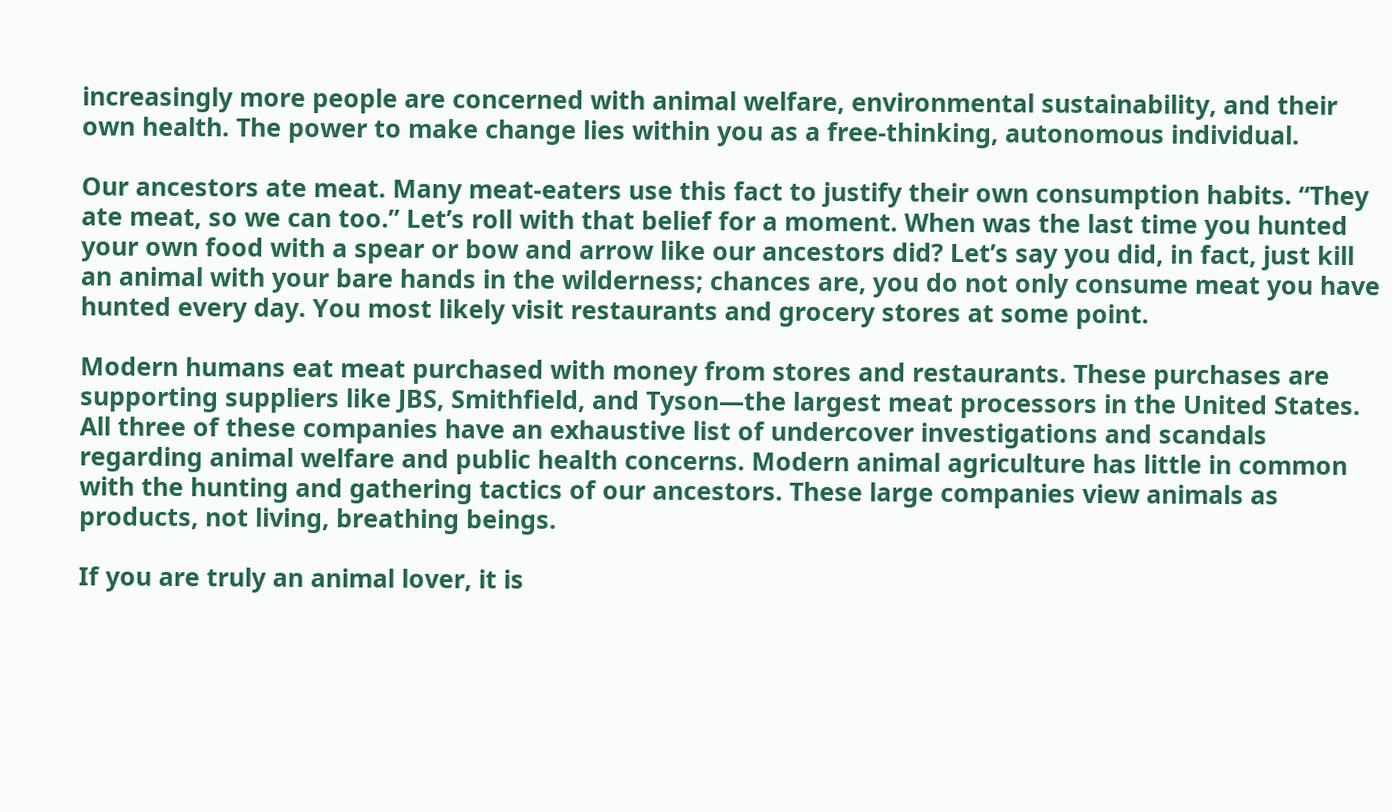increasingly more people are concerned with animal welfare, environmental sustainability, and their own health. The power to make change lies within you as a free-thinking, autonomous individual.

Our ancestors ate meat. Many meat-eaters use this fact to justify their own consumption habits. “They ate meat, so we can too.” Let’s roll with that belief for a moment. When was the last time you hunted your own food with a spear or bow and arrow like our ancestors did? Let’s say you did, in fact, just kill an animal with your bare hands in the wilderness; chances are, you do not only consume meat you have hunted every day. You most likely visit restaurants and grocery stores at some point.

Modern humans eat meat purchased with money from stores and restaurants. These purchases are supporting suppliers like JBS, Smithfield, and Tyson—the largest meat processors in the United States. All three of these companies have an exhaustive list of undercover investigations and scandals regarding animal welfare and public health concerns. Modern animal agriculture has little in common with the hunting and gathering tactics of our ancestors. These large companies view animals as products, not living, breathing beings.

If you are truly an animal lover, it is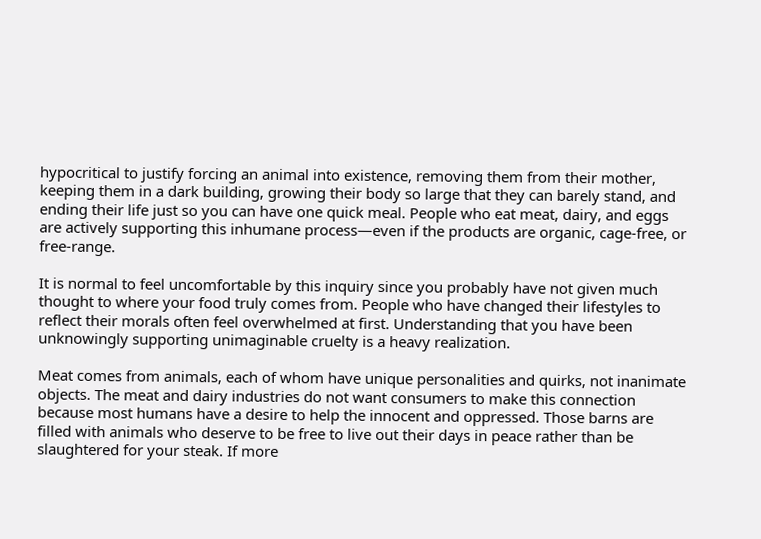hypocritical to justify forcing an animal into existence, removing them from their mother, keeping them in a dark building, growing their body so large that they can barely stand, and ending their life just so you can have one quick meal. People who eat meat, dairy, and eggs are actively supporting this inhumane process—even if the products are organic, cage-free, or free-range.

It is normal to feel uncomfortable by this inquiry since you probably have not given much thought to where your food truly comes from. People who have changed their lifestyles to reflect their morals often feel overwhelmed at first. Understanding that you have been unknowingly supporting unimaginable cruelty is a heavy realization.

Meat comes from animals, each of whom have unique personalities and quirks, not inanimate objects. The meat and dairy industries do not want consumers to make this connection because most humans have a desire to help the innocent and oppressed. Those barns are filled with animals who deserve to be free to live out their days in peace rather than be slaughtered for your steak. If more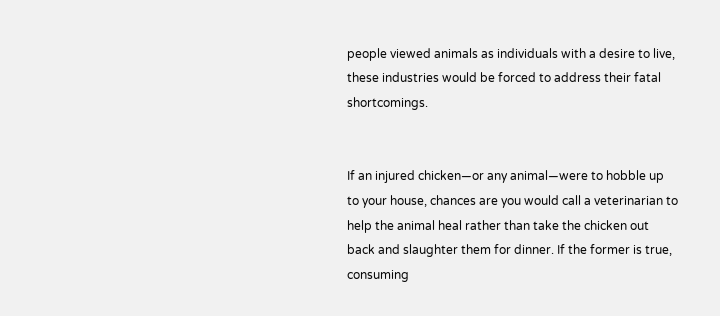people viewed animals as individuals with a desire to live, these industries would be forced to address their fatal shortcomings.


If an injured chicken—or any animal—were to hobble up to your house, chances are you would call a veterinarian to help the animal heal rather than take the chicken out back and slaughter them for dinner. If the former is true, consuming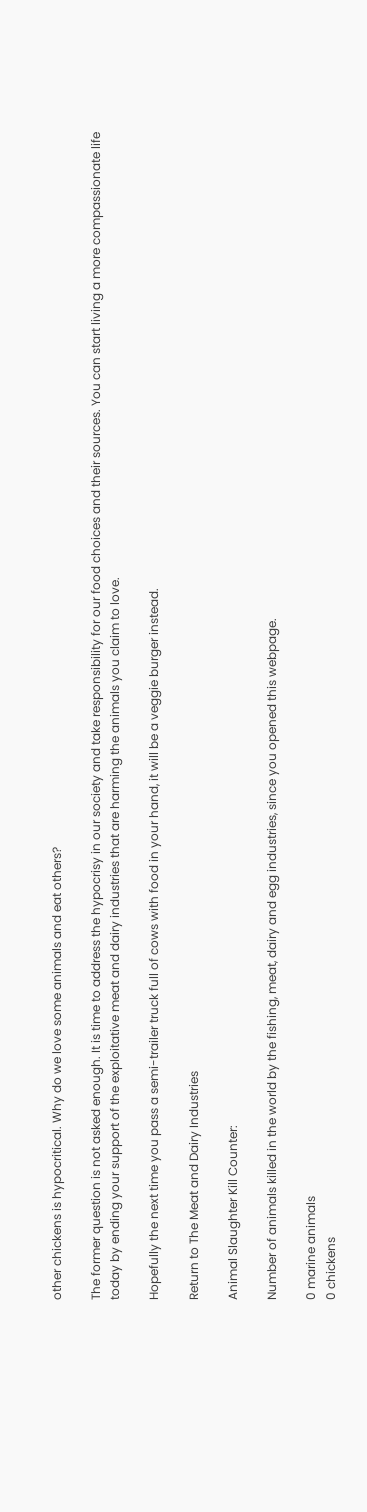other chickens is hypocritical. Why do we love some animals and eat others?

The former question is not asked enough. It is time to address the hypocrisy in our society and take responsibility for our food choices and their sources. You can start living a more compassionate life today by ending your support of the exploitative meat and dairy industries that are harming the animals you claim to love.

Hopefully the next time you pass a semi-trailer truck full of cows with food in your hand, it will be a veggie burger instead.

Return to The Meat and Dairy Industries

Animal Slaughter Kill Counter:

Number of animals killed in the world by the fishing, meat, dairy and egg industries, since you opened this webpage.

0 marine animals
0 chickens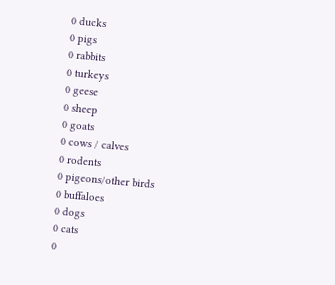0 ducks
0 pigs
0 rabbits
0 turkeys
0 geese
0 sheep
0 goats
0 cows / calves
0 rodents
0 pigeons/other birds
0 buffaloes
0 dogs
0 cats
0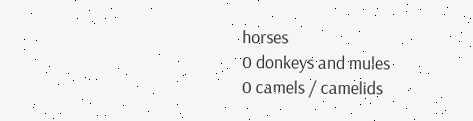horses
0 donkeys and mules
0 camels / camelids